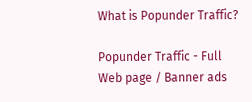What is Popunder Traffic?

Popunder Traffic - Full Web page / Banner ads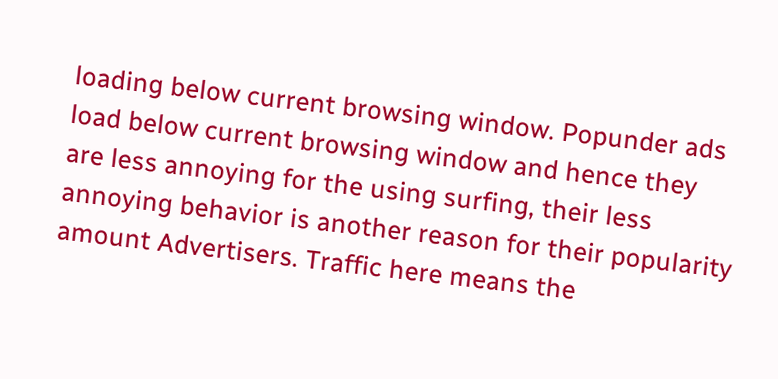loading below current browsing window. Popunder ads load below current browsing window and hence they are less annoying for the using surfing, their less annoying behavior is another reason for their popularity amount Advertisers. Traffic here means the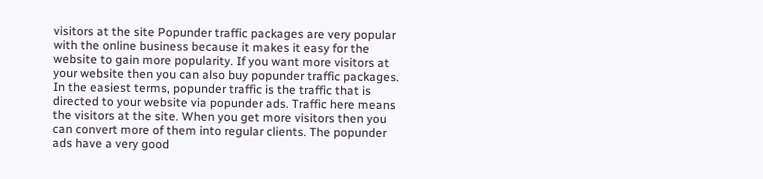visitors at the site Popunder traffic packages are very popular with the online business because it makes it easy for the website to gain more popularity. If you want more visitors at your website then you can also buy popunder traffic packages. In the easiest terms, popunder traffic is the traffic that is directed to your website via popunder ads. Traffic here means the visitors at the site. When you get more visitors then you can convert more of them into regular clients. The popunder ads have a very good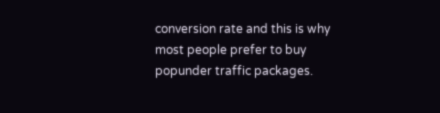conversion rate and this is why most people prefer to buy popunder traffic packages.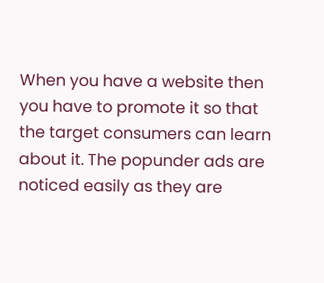When you have a website then you have to promote it so that the target consumers can learn about it. The popunder ads are noticed easily as they are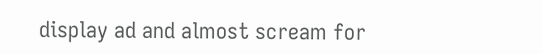display ad and almost scream for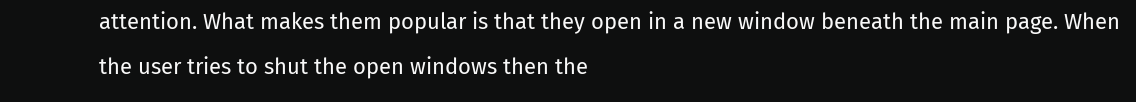attention. What makes them popular is that they open in a new window beneath the main page. When the user tries to shut the open windows then the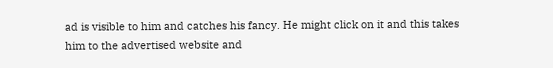ad is visible to him and catches his fancy. He might click on it and this takes him to the advertised website and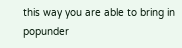this way you are able to bring in popunder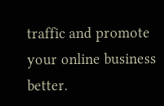traffic and promote your online business better.